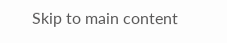Skip to main content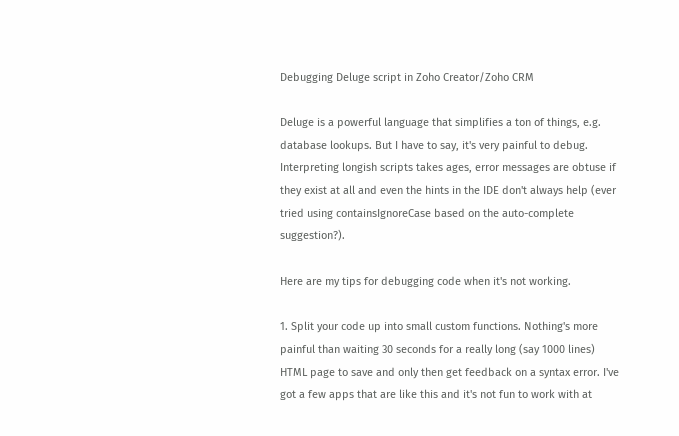Debugging Deluge script in Zoho Creator/Zoho CRM

Deluge is a powerful language that simplifies a ton of things, e.g. database lookups. But I have to say, it's very painful to debug. Interpreting longish scripts takes ages, error messages are obtuse if they exist at all and even the hints in the IDE don't always help (ever tried using containsIgnoreCase based on the auto-complete suggestion?).

Here are my tips for debugging code when it's not working.

1. Split your code up into small custom functions. Nothing's more painful than waiting 30 seconds for a really long (say 1000 lines) HTML page to save and only then get feedback on a syntax error. I've got a few apps that are like this and it's not fun to work with at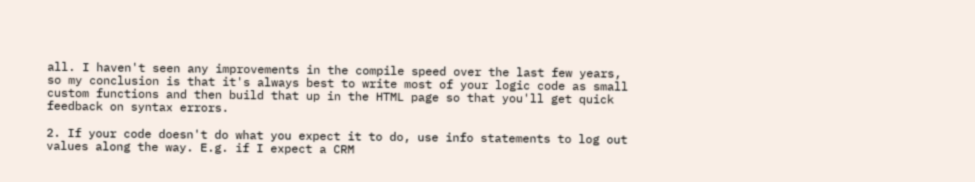all. I haven't seen any improvements in the compile speed over the last few years, so my conclusion is that it's always best to write most of your logic code as small custom functions and then build that up in the HTML page so that you'll get quick feedback on syntax errors.

2. If your code doesn't do what you expect it to do, use info statements to log out values along the way. E.g. if I expect a CRM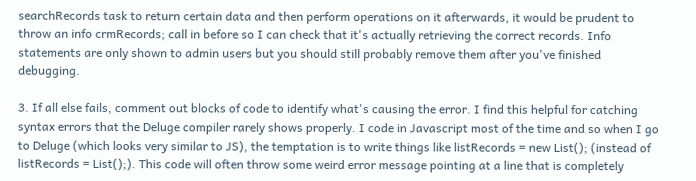searchRecords task to return certain data and then perform operations on it afterwards, it would be prudent to throw an info crmRecords; call in before so I can check that it's actually retrieving the correct records. Info statements are only shown to admin users but you should still probably remove them after you've finished debugging.

3. If all else fails, comment out blocks of code to identify what's causing the error. I find this helpful for catching syntax errors that the Deluge compiler rarely shows properly. I code in Javascript most of the time and so when I go to Deluge (which looks very similar to JS), the temptation is to write things like listRecords = new List(); (instead of listRecords = List();). This code will often throw some weird error message pointing at a line that is completely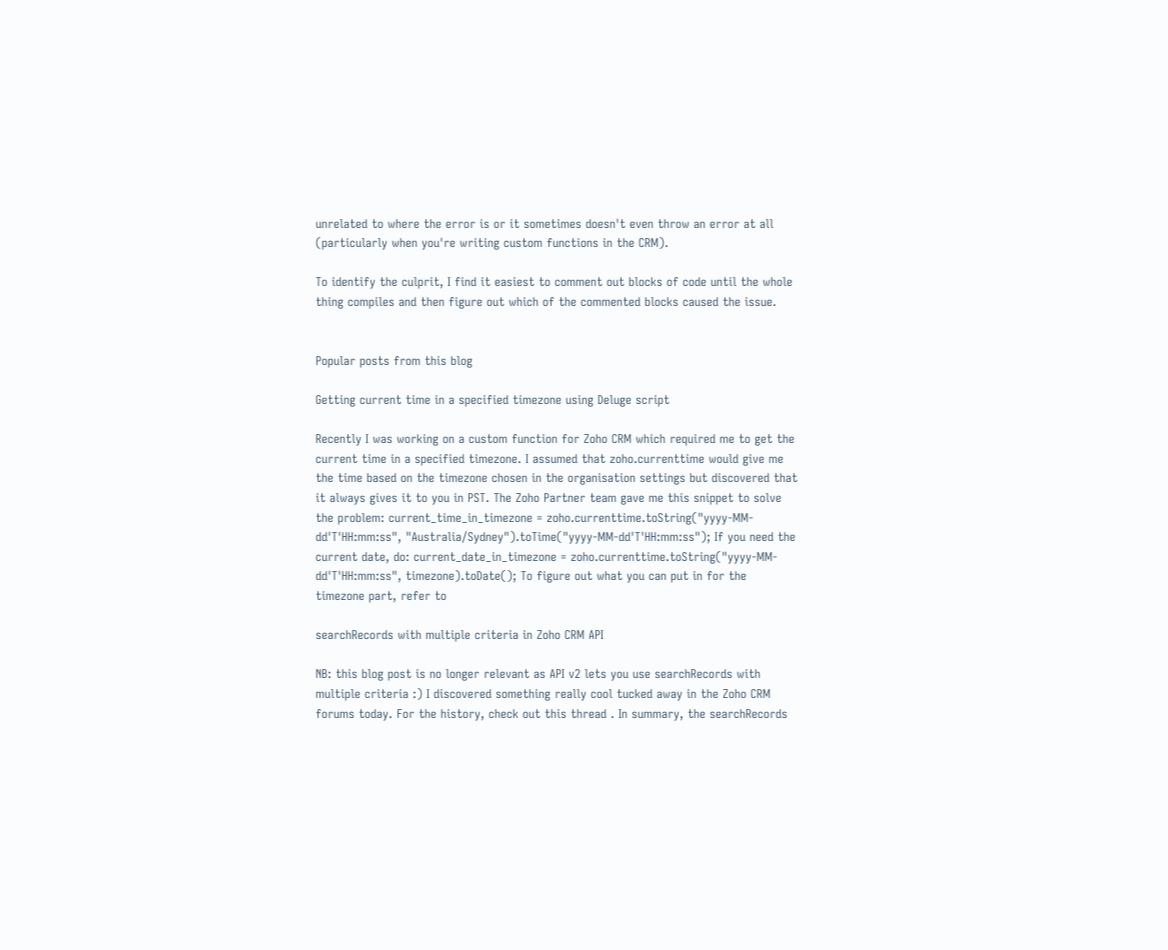unrelated to where the error is or it sometimes doesn't even throw an error at all (particularly when you're writing custom functions in the CRM).

To identify the culprit, I find it easiest to comment out blocks of code until the whole thing compiles and then figure out which of the commented blocks caused the issue.


Popular posts from this blog

Getting current time in a specified timezone using Deluge script

Recently I was working on a custom function for Zoho CRM which required me to get the current time in a specified timezone. I assumed that zoho.currenttime would give me the time based on the timezone chosen in the organisation settings but discovered that it always gives it to you in PST. The Zoho Partner team gave me this snippet to solve the problem: current_time_in_timezone = zoho.currenttime.toString("yyyy-MM-dd'T'HH:mm:ss", "Australia/Sydney").toTime("yyyy-MM-dd'T'HH:mm:ss"); If you need the current date, do: current_date_in_timezone = zoho.currenttime.toString("yyyy-MM-dd'T'HH:mm:ss", timezone).toDate(); To figure out what you can put in for the timezone part, refer to

searchRecords with multiple criteria in Zoho CRM API

NB: this blog post is no longer relevant as API v2 lets you use searchRecords with multiple criteria :) I discovered something really cool tucked away in the Zoho CRM forums today. For the history, check out this thread . In summary, the searchRecords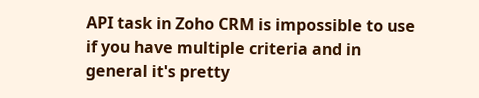API task in Zoho CRM is impossible to use if you have multiple criteria and in general it's pretty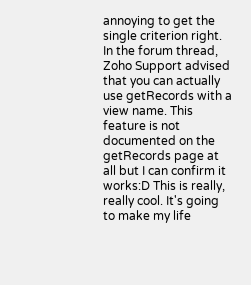annoying to get the single criterion right. In the forum thread, Zoho Support advised that you can actually use getRecords with a view name. This feature is not documented on the getRecords page at all but I can confirm it works:D This is really, really cool. It's going to make my life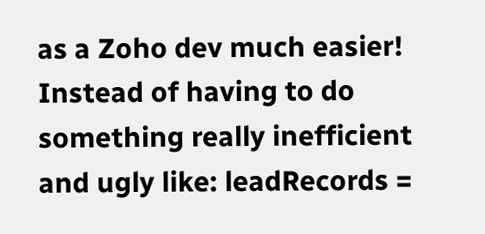as a Zoho dev much easier! Instead of having to do something really inefficient and ugly like: leadRecords =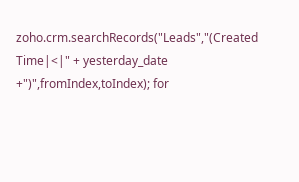zoho.crm.searchRecords("Leads","(Created Time|<|" + yesterday_date +")",fromIndex,toIndex); for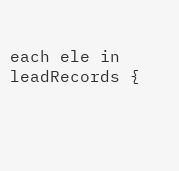each ele in leadRecords {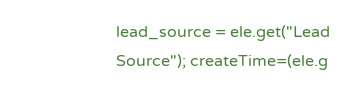lead_source = ele.get("Lead Source"); createTime=(ele.g